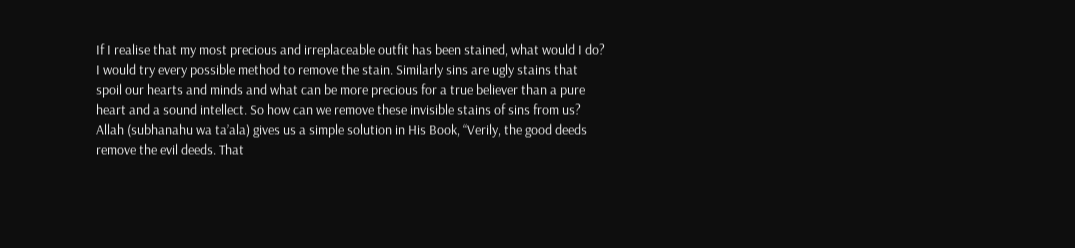If I realise that my most precious and irreplaceable outfit has been stained, what would I do? I would try every possible method to remove the stain. Similarly sins are ugly stains that spoil our hearts and minds and what can be more precious for a true believer than a pure heart and a sound intellect. So how can we remove these invisible stains of sins from us? Allah (subhanahu wa ta’ala) gives us a simple solution in His Book, “Verily, the good deeds remove the evil deeds. That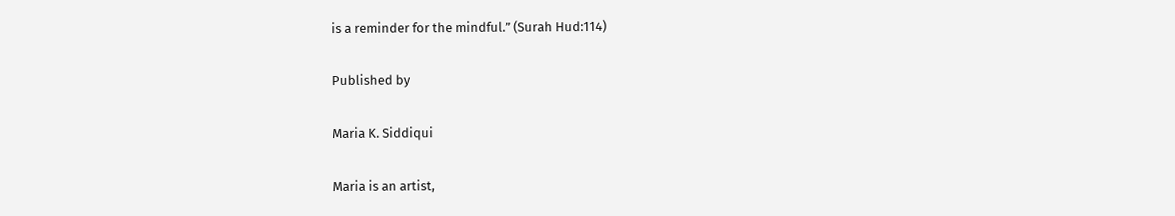is a reminder for the mindful.” (Surah Hud:114)

Published by

Maria K. Siddiqui

Maria is an artist,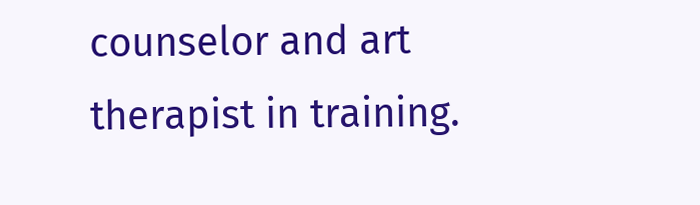counselor and art therapist in training.